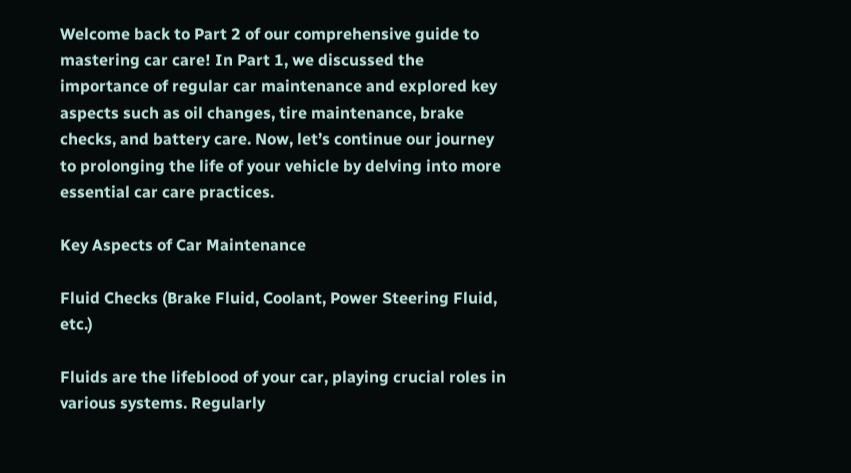Welcome back to Part 2 of our comprehensive guide to mastering car care! In Part 1, we discussed the importance of regular car maintenance and explored key aspects such as oil changes, tire maintenance, brake checks, and battery care. Now, let’s continue our journey to prolonging the life of your vehicle by delving into more essential car care practices.

Key Aspects of Car Maintenance

Fluid Checks (Brake Fluid, Coolant, Power Steering Fluid, etc.)

Fluids are the lifeblood of your car, playing crucial roles in various systems. Regularly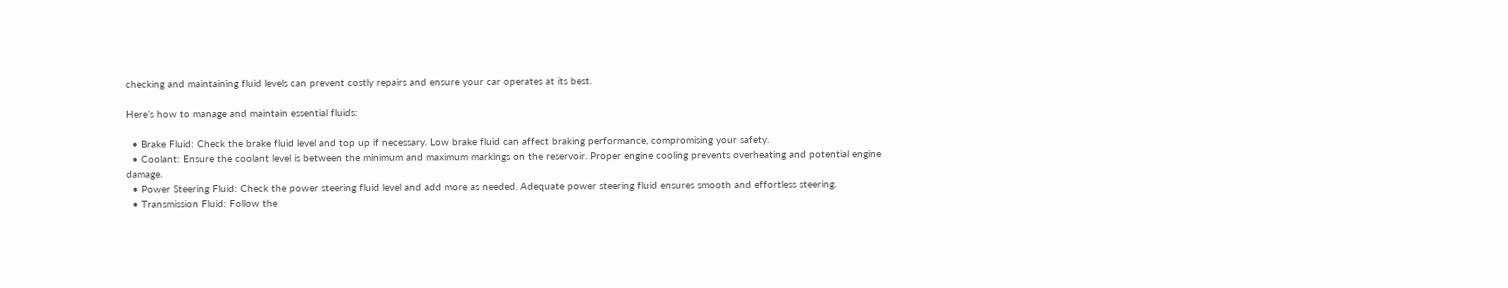checking and maintaining fluid levels can prevent costly repairs and ensure your car operates at its best.

Here’s how to manage and maintain essential fluids:

  • Brake Fluid: Check the brake fluid level and top up if necessary. Low brake fluid can affect braking performance, compromising your safety.
  • Coolant: Ensure the coolant level is between the minimum and maximum markings on the reservoir. Proper engine cooling prevents overheating and potential engine damage.
  • Power Steering Fluid: Check the power steering fluid level and add more as needed. Adequate power steering fluid ensures smooth and effortless steering.
  • Transmission Fluid: Follow the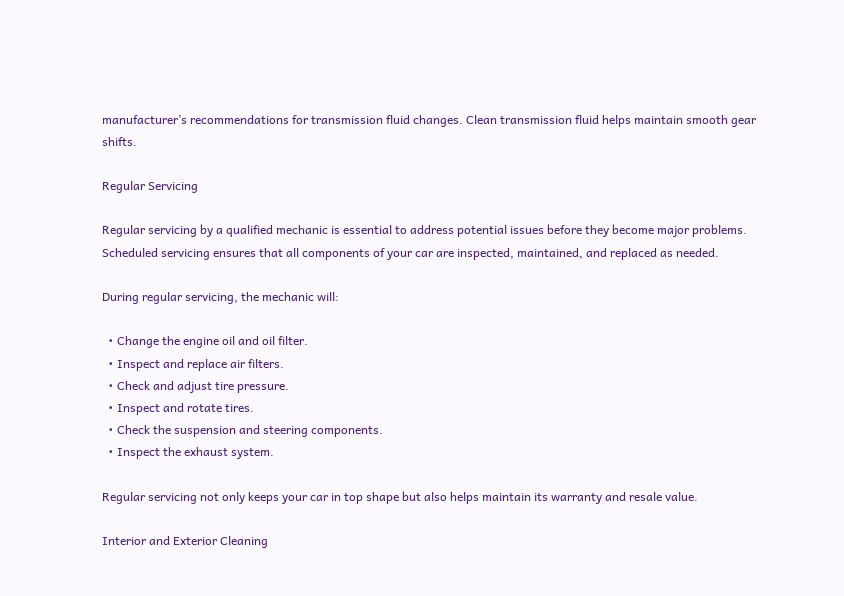manufacturer’s recommendations for transmission fluid changes. Clean transmission fluid helps maintain smooth gear shifts.

Regular Servicing

Regular servicing by a qualified mechanic is essential to address potential issues before they become major problems. Scheduled servicing ensures that all components of your car are inspected, maintained, and replaced as needed.

During regular servicing, the mechanic will:

  • Change the engine oil and oil filter.
  • Inspect and replace air filters.
  • Check and adjust tire pressure.
  • Inspect and rotate tires.
  • Check the suspension and steering components.
  • Inspect the exhaust system.

Regular servicing not only keeps your car in top shape but also helps maintain its warranty and resale value.

Interior and Exterior Cleaning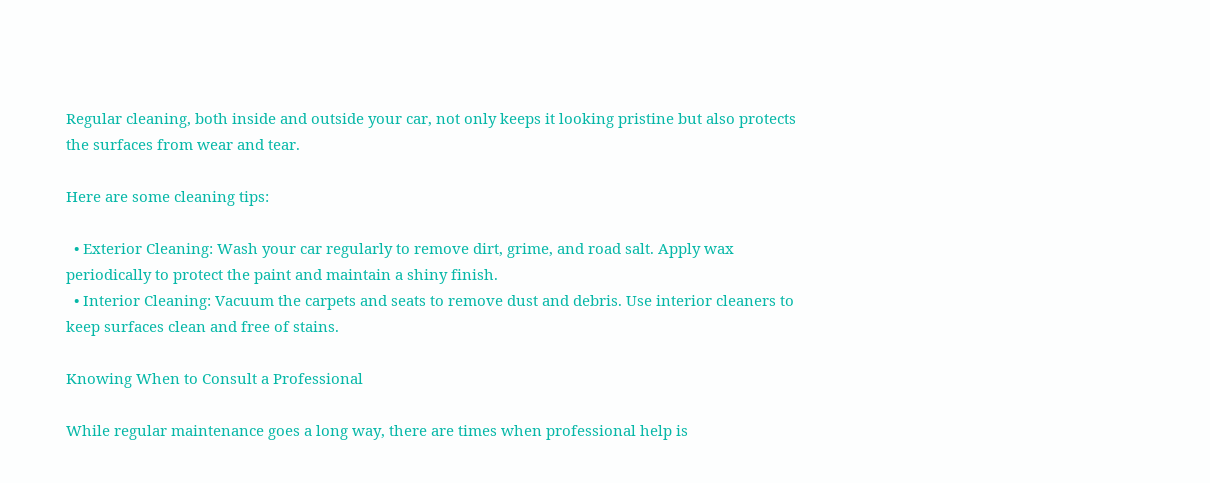Regular cleaning, both inside and outside your car, not only keeps it looking pristine but also protects the surfaces from wear and tear.

Here are some cleaning tips:

  • Exterior Cleaning: Wash your car regularly to remove dirt, grime, and road salt. Apply wax periodically to protect the paint and maintain a shiny finish.
  • Interior Cleaning: Vacuum the carpets and seats to remove dust and debris. Use interior cleaners to keep surfaces clean and free of stains.

Knowing When to Consult a Professional

While regular maintenance goes a long way, there are times when professional help is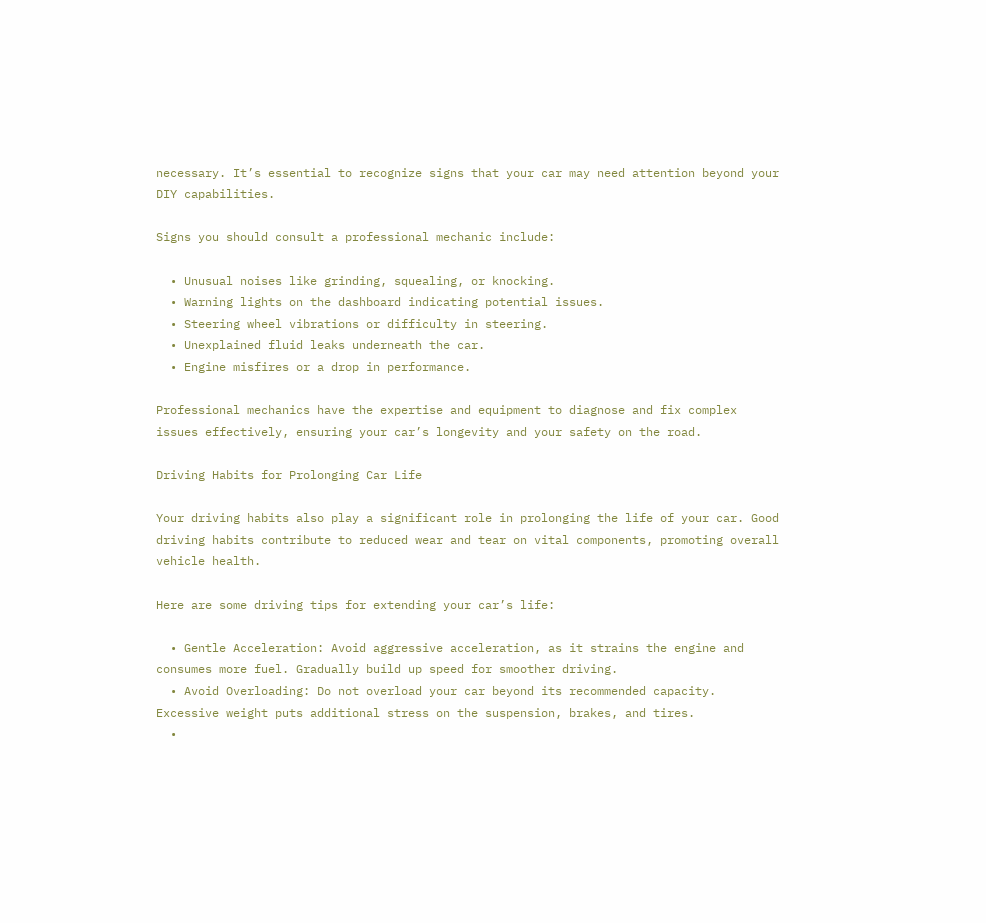necessary. It’s essential to recognize signs that your car may need attention beyond your DIY capabilities.

Signs you should consult a professional mechanic include:

  • Unusual noises like grinding, squealing, or knocking.
  • Warning lights on the dashboard indicating potential issues.
  • Steering wheel vibrations or difficulty in steering.
  • Unexplained fluid leaks underneath the car.
  • Engine misfires or a drop in performance.

Professional mechanics have the expertise and equipment to diagnose and fix complex issues effectively, ensuring your car’s longevity and your safety on the road.

Driving Habits for Prolonging Car Life

Your driving habits also play a significant role in prolonging the life of your car. Good driving habits contribute to reduced wear and tear on vital components, promoting overall vehicle health.

Here are some driving tips for extending your car’s life:

  • Gentle Acceleration: Avoid aggressive acceleration, as it strains the engine and consumes more fuel. Gradually build up speed for smoother driving.
  • Avoid Overloading: Do not overload your car beyond its recommended capacity. Excessive weight puts additional stress on the suspension, brakes, and tires.
  •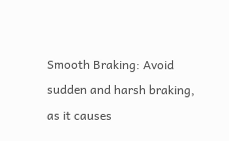Smooth Braking: Avoid sudden and harsh braking, as it causes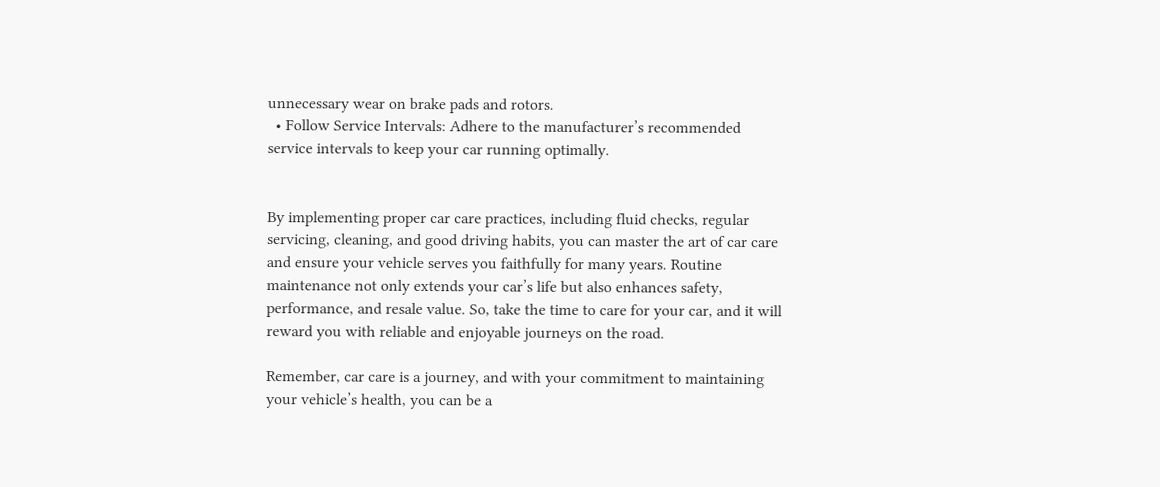unnecessary wear on brake pads and rotors.
  • Follow Service Intervals: Adhere to the manufacturer’s recommended service intervals to keep your car running optimally.


By implementing proper car care practices, including fluid checks, regular servicing, cleaning, and good driving habits, you can master the art of car care and ensure your vehicle serves you faithfully for many years. Routine maintenance not only extends your car’s life but also enhances safety, performance, and resale value. So, take the time to care for your car, and it will reward you with reliable and enjoyable journeys on the road.

Remember, car care is a journey, and with your commitment to maintaining your vehicle’s health, you can be a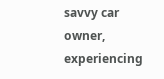savvy car owner, experiencing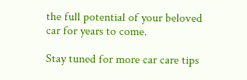the full potential of your beloved car for years to come.

Stay tuned for more car care tips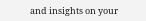and insights on your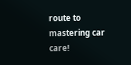route to mastering car care!